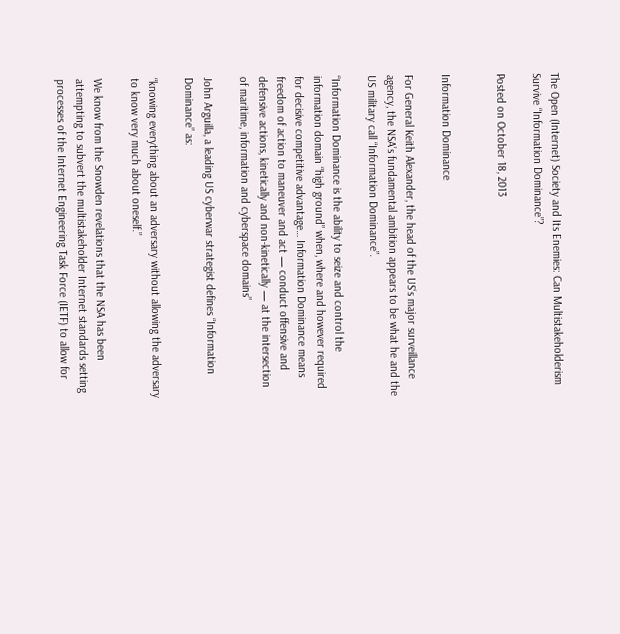The Open (Internet) Society and Its Enemies: Can Multistakeholderism Survive “Information Dominance”?

Posted on October 18, 2013


Information Dominance

For General Keith Alexander, the head of the US‘s major surveillance agency, the NSA’s fundamental ambition appears to be what he and the US military call “Information Dominance”.

“Information Dominance is the ability to seize and control the information domain “high ground” when, where and however required for decisive competitive advantage… Information Dominance means freedom of action to maneuver and act — conduct offensive and defensive actions, kinetically and non-kinetically — at the intersection of maritime, information and cyberspace domains”

John Arguilla, a leading US cyberwar strategist defines “Information Dominance” as:

“knowing everything about an adversary without allowing the adversary to know very much about oneself.”

We know from the Snowden revelations that the NSA has been attempting to subvert the multistakeholder Internet standards setting processes of the Internet Engineering Task Force (IETF) to allow for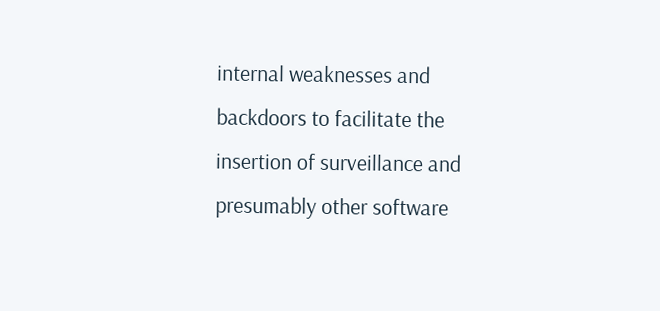internal weaknesses and backdoors to facilitate the insertion of surveillance and presumably other software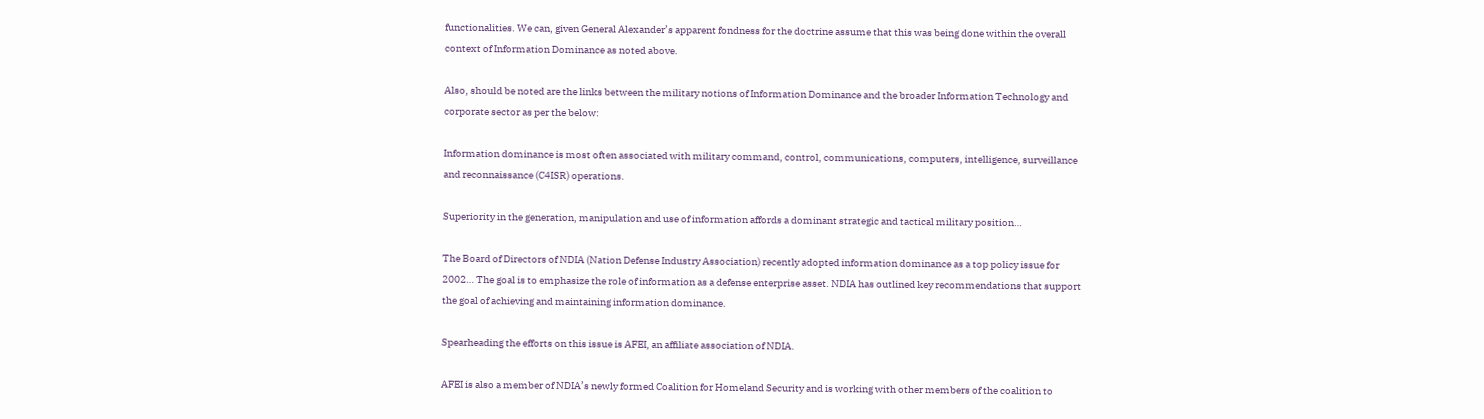functionalities. We can, given General Alexander’s apparent fondness for the doctrine assume that this was being done within the overall context of Information Dominance as noted above.

Also, should be noted are the links between the military notions of Information Dominance and the broader Information Technology and corporate sector as per the below:

Information dominance is most often associated with military command, control, communications, computers, intelligence, surveillance and reconnaissance (C4ISR) operations.

Superiority in the generation, manipulation and use of information affords a dominant strategic and tactical military position…

The Board of Directors of NDIA (Nation Defense Industry Association) recently adopted information dominance as a top policy issue for 2002… The goal is to emphasize the role of information as a defense enterprise asset. NDIA has outlined key recommendations that support the goal of achieving and maintaining information dominance.

Spearheading the efforts on this issue is AFEI, an affiliate association of NDIA.

AFEI is also a member of NDIA’s newly formed Coalition for Homeland Security and is working with other members of the coalition to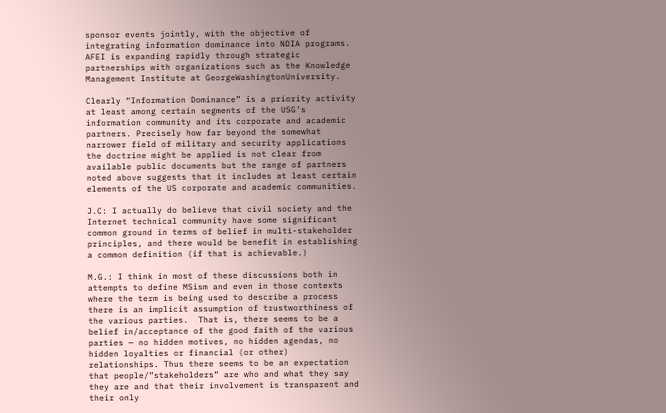sponsor events jointly, with the objective of integrating information dominance into NDIA programs. AFEI is expanding rapidly through strategic partnerships with organizations such as the Knowledge Management Institute at GeorgeWashingtonUniversity.

Clearly “Information Dominance” is a priority activity at least among certain segments of the USG’s information community and its corporate and academic partners. Precisely how far beyond the somewhat narrower field of military and security applications the doctrine might be applied is not clear from available public documents but the range of partners noted above suggests that it includes at least certain elements of the US corporate and academic communities.

J.C: I actually do believe that civil society and the Internet technical community have some significant common ground in terms of belief in multi-stakeholder principles, and there would be benefit in establishing a common definition (if that is achievable.)

M.G.: I think in most of these discussions both in attempts to define MSism and even in those contexts where the term is being used to describe a process there is an implicit assumption of trustworthiness of the various parties.  That is, there seems to be a belief in/acceptance of the good faith of the various parties — no hidden motives, no hidden agendas, no hidden loyalties or financial (or other) relationships. Thus there seems to be an expectation that people/”stakeholders” are who and what they say they are and that their involvement is transparent and their only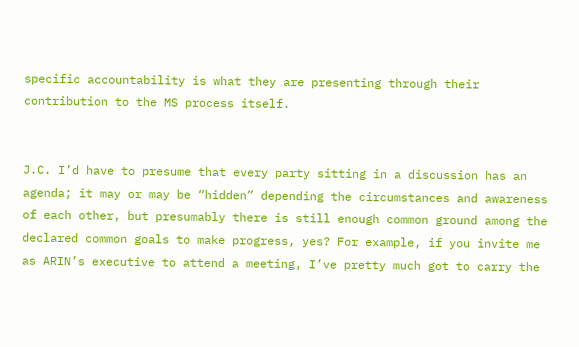specific accountability is what they are presenting through their contribution to the MS process itself.


J.C. I’d have to presume that every party sitting in a discussion has an agenda; it may or may be “hidden” depending the circumstances and awareness of each other, but presumably there is still enough common ground among the declared common goals to make progress, yes? For example, if you invite me as ARIN’s executive to attend a meeting, I’ve pretty much got to carry the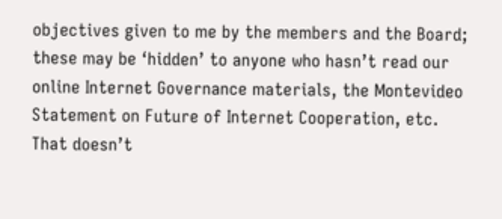objectives given to me by the members and the Board; these may be ‘hidden’ to anyone who hasn’t read our online Internet Governance materials, the Montevideo Statement on Future of Internet Cooperation, etc.  That doesn’t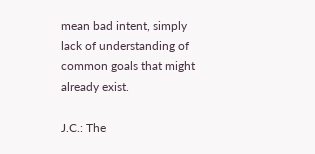mean bad intent, simply lack of understanding of common goals that might already exist.

J.C.: The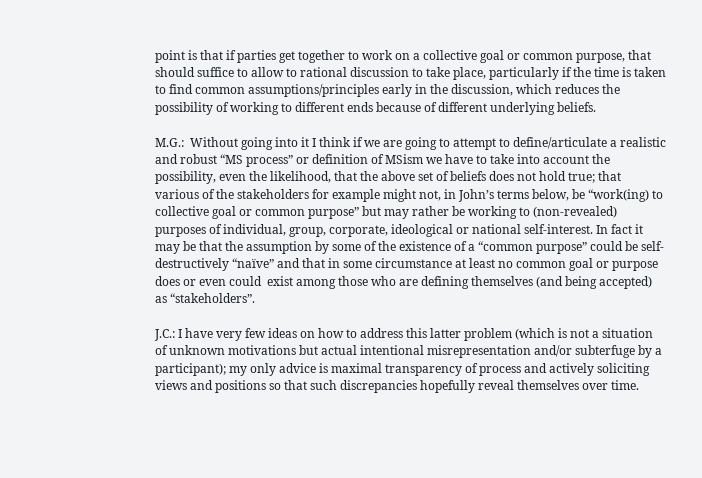point is that if parties get together to work on a collective goal or common purpose, that should suffice to allow to rational discussion to take place, particularly if the time is taken to find common assumptions/principles early in the discussion, which reduces the possibility of working to different ends because of different underlying beliefs.

M.G.:  Without going into it I think if we are going to attempt to define/articulate a realistic and robust “MS process” or definition of MSism we have to take into account the possibility, even the likelihood, that the above set of beliefs does not hold true; that various of the stakeholders for example might not, in John’s terms below, be “work(ing) to collective goal or common purpose” but may rather be working to (non-revealed) purposes of individual, group, corporate, ideological or national self-interest. In fact it may be that the assumption by some of the existence of a “common purpose” could be self-destructively “naïve” and that in some circumstance at least no common goal or purpose does or even could  exist among those who are defining themselves (and being accepted) as “stakeholders”.

J.C.: I have very few ideas on how to address this latter problem (which is not a situation of unknown motivations but actual intentional misrepresentation and/or subterfuge by a participant); my only advice is maximal transparency of process and actively soliciting views and positions so that such discrepancies hopefully reveal themselves over time.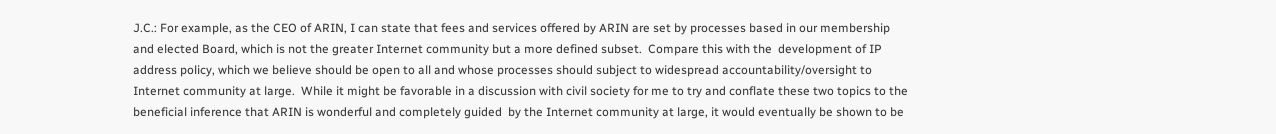J.C.: For example, as the CEO of ARIN, I can state that fees and services offered by ARIN are set by processes based in our membership and elected Board, which is not the greater Internet community but a more defined subset.  Compare this with the  development of IP address policy, which we believe should be open to all and whose processes should subject to widespread accountability/oversight to Internet community at large.  While it might be favorable in a discussion with civil society for me to try and conflate these two topics to the beneficial inference that ARIN is wonderful and completely guided  by the Internet community at large, it would eventually be shown to be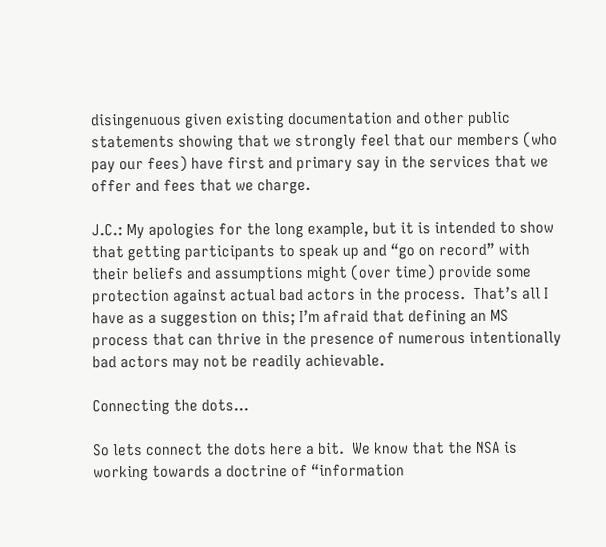disingenuous given existing documentation and other public statements showing that we strongly feel that our members (who pay our fees) have first and primary say in the services that we offer and fees that we charge.

J.C.: My apologies for the long example, but it is intended to show that getting participants to speak up and “go on record” with their beliefs and assumptions might (over time) provide some protection against actual bad actors in the process.  That’s all I have as a suggestion on this; I’m afraid that defining an MS process that can thrive in the presence of numerous intentionally bad actors may not be readily achievable.

Connecting the dots…

So lets connect the dots here a bit.  We know that the NSA is working towards a doctrine of “information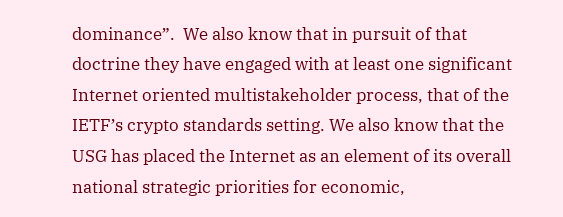dominance”.  We also know that in pursuit of that doctrine they have engaged with at least one significant Internet oriented multistakeholder process, that of the IETF’s crypto standards setting. We also know that the USG has placed the Internet as an element of its overall national strategic priorities for economic,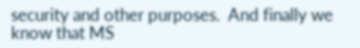security and other purposes.  And finally we know that MS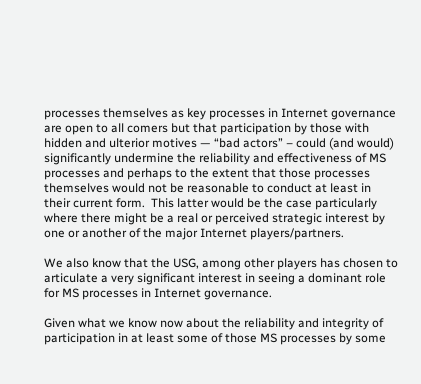processes themselves as key processes in Internet governance are open to all comers but that participation by those with hidden and ulterior motives — “bad actors” – could (and would) significantly undermine the reliability and effectiveness of MS processes and perhaps to the extent that those processes themselves would not be reasonable to conduct at least in their current form.  This latter would be the case particularly where there might be a real or perceived strategic interest by one or another of the major Internet players/partners.

We also know that the USG, among other players has chosen to articulate a very significant interest in seeing a dominant role for MS processes in Internet governance.

Given what we know now about the reliability and integrity of participation in at least some of those MS processes by some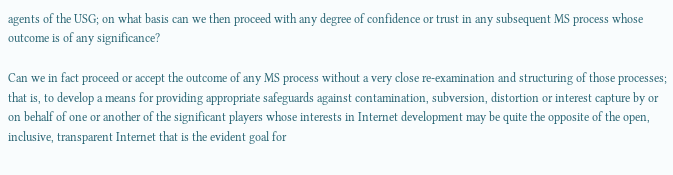agents of the USG; on what basis can we then proceed with any degree of confidence or trust in any subsequent MS process whose outcome is of any significance?

Can we in fact proceed or accept the outcome of any MS process without a very close re-examination and structuring of those processes; that is, to develop a means for providing appropriate safeguards against contamination, subversion, distortion or interest capture by or on behalf of one or another of the significant players whose interests in Internet development may be quite the opposite of the open, inclusive, transparent Internet that is the evident goal for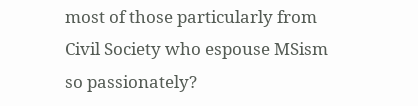most of those particularly from Civil Society who espouse MSism so passionately?